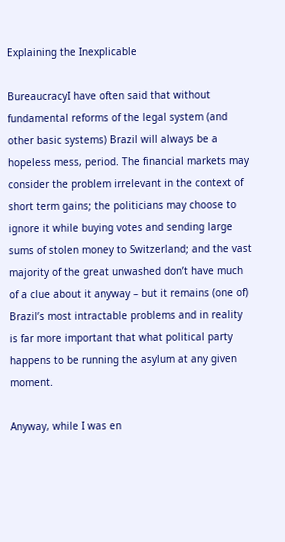Explaining the Inexplicable

BureaucracyI have often said that without fundamental reforms of the legal system (and other basic systems) Brazil will always be a hopeless mess, period. The financial markets may consider the problem irrelevant in the context of short term gains; the politicians may choose to ignore it while buying votes and sending large sums of stolen money to Switzerland; and the vast majority of the great unwashed don’t have much of a clue about it anyway – but it remains (one of) Brazil’s most intractable problems and in reality is far more important that what political party happens to be running the asylum at any given moment.

Anyway, while I was en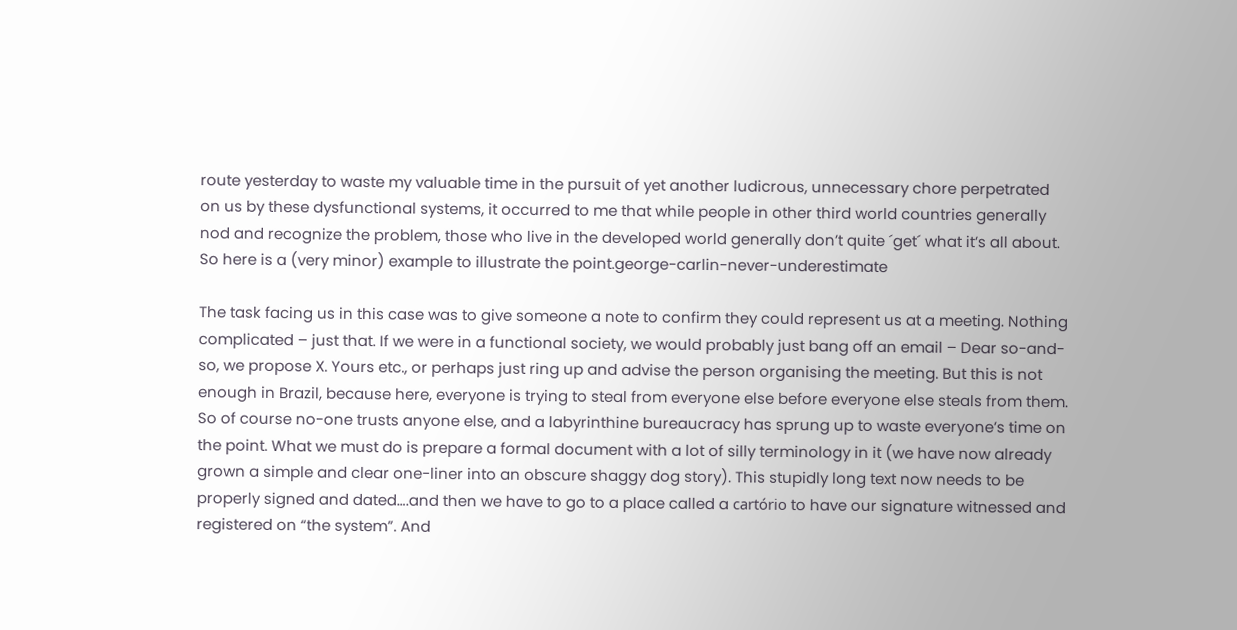route yesterday to waste my valuable time in the pursuit of yet another ludicrous, unnecessary chore perpetrated on us by these dysfunctional systems, it occurred to me that while people in other third world countries generally nod and recognize the problem, those who live in the developed world generally don’t quite ´get´ what it’s all about. So here is a (very minor) example to illustrate the point.george-carlin-never-underestimate

The task facing us in this case was to give someone a note to confirm they could represent us at a meeting. Nothing complicated – just that. If we were in a functional society, we would probably just bang off an email – Dear so-and-so, we propose X. Yours etc., or perhaps just ring up and advise the person organising the meeting. But this is not enough in Brazil, because here, everyone is trying to steal from everyone else before everyone else steals from them. So of course no-one trusts anyone else, and a labyrinthine bureaucracy has sprung up to waste everyone’s time on the point. What we must do is prepare a formal document with a lot of silly terminology in it (we have now already grown a simple and clear one-liner into an obscure shaggy dog story). This stupidly long text now needs to be properly signed and dated….and then we have to go to a place called a cartório to have our signature witnessed and registered on “the system”. And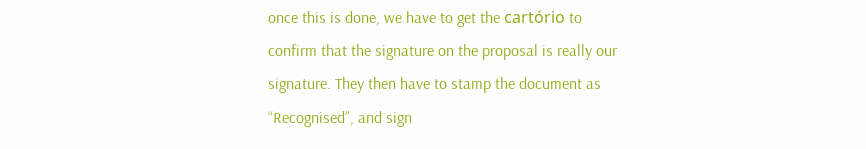once this is done, we have to get the cartório to confirm that the signature on the proposal is really our signature. They then have to stamp the document as “Recognised”, and sign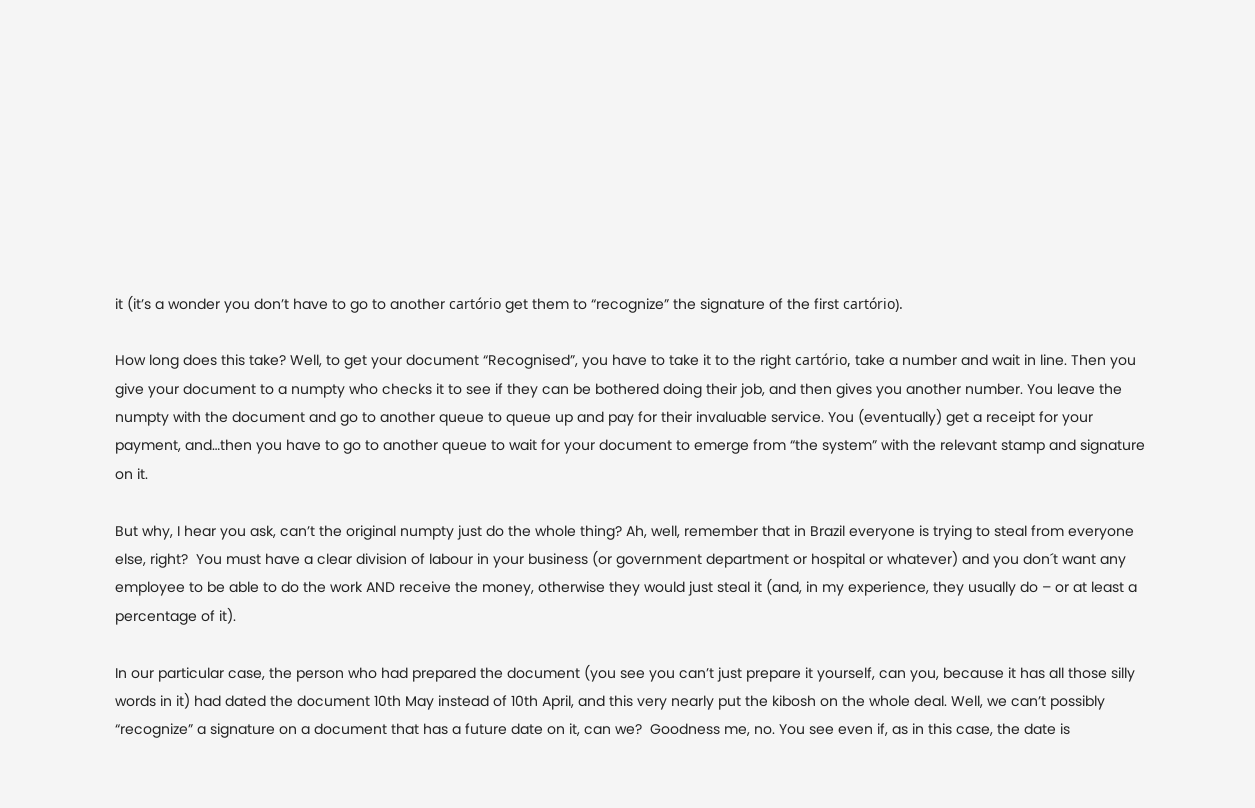it (it’s a wonder you don’t have to go to another cartório get them to “recognize” the signature of the first cartório).

How long does this take? Well, to get your document “Recognised”, you have to take it to the right cartório, take a number and wait in line. Then you give your document to a numpty who checks it to see if they can be bothered doing their job, and then gives you another number. You leave the numpty with the document and go to another queue to queue up and pay for their invaluable service. You (eventually) get a receipt for your payment, and…then you have to go to another queue to wait for your document to emerge from “the system” with the relevant stamp and signature on it.

But why, I hear you ask, can’t the original numpty just do the whole thing? Ah, well, remember that in Brazil everyone is trying to steal from everyone else, right?  You must have a clear division of labour in your business (or government department or hospital or whatever) and you don´t want any employee to be able to do the work AND receive the money, otherwise they would just steal it (and, in my experience, they usually do – or at least a percentage of it).

In our particular case, the person who had prepared the document (you see you can’t just prepare it yourself, can you, because it has all those silly words in it) had dated the document 10th May instead of 10th April, and this very nearly put the kibosh on the whole deal. Well, we can’t possibly “recognize” a signature on a document that has a future date on it, can we?  Goodness me, no. You see even if, as in this case, the date is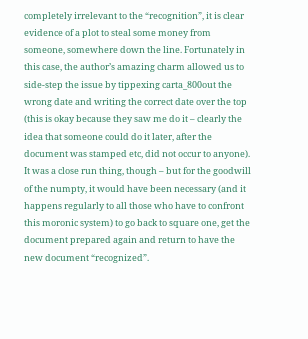completely irrelevant to the “recognition”, it is clear evidence of a plot to steal some money from someone, somewhere down the line. Fortunately in this case, the author’s amazing charm allowed us to side-step the issue by tippexing carta_800out the wrong date and writing the correct date over the top (this is okay because they saw me do it – clearly the idea that someone could do it later, after the document was stamped etc, did not occur to anyone). It was a close run thing, though – but for the goodwill of the numpty, it would have been necessary (and it happens regularly to all those who have to confront this moronic system) to go back to square one, get the document prepared again and return to have the new document “recognized”.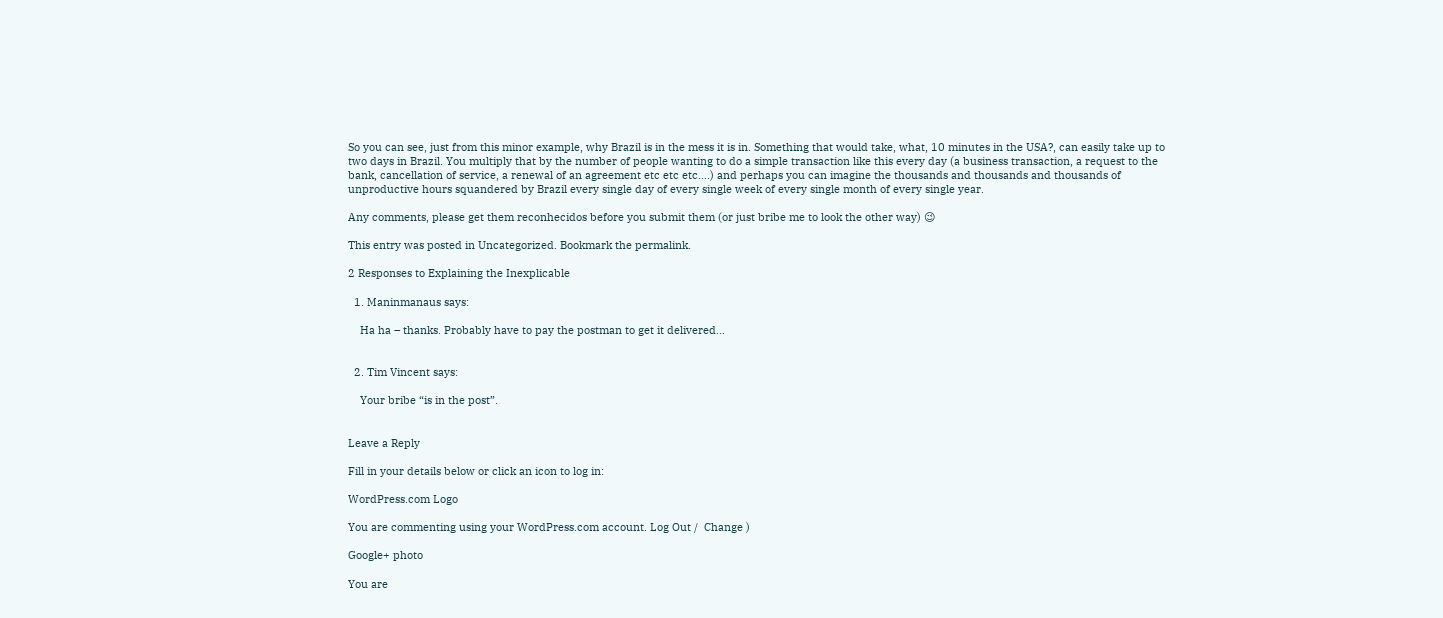So you can see, just from this minor example, why Brazil is in the mess it is in. Something that would take, what, 10 minutes in the USA?, can easily take up to two days in Brazil. You multiply that by the number of people wanting to do a simple transaction like this every day (a business transaction, a request to the bank, cancellation of service, a renewal of an agreement etc etc etc….) and perhaps you can imagine the thousands and thousands and thousands of unproductive hours squandered by Brazil every single day of every single week of every single month of every single year.

Any comments, please get them reconhecidos before you submit them (or just bribe me to look the other way) 😉

This entry was posted in Uncategorized. Bookmark the permalink.

2 Responses to Explaining the Inexplicable

  1. Maninmanaus says:

    Ha ha – thanks. Probably have to pay the postman to get it delivered…


  2. Tim Vincent says:

    Your bribe “is in the post”.


Leave a Reply

Fill in your details below or click an icon to log in:

WordPress.com Logo

You are commenting using your WordPress.com account. Log Out /  Change )

Google+ photo

You are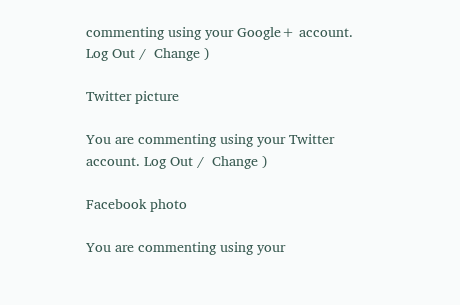commenting using your Google+ account. Log Out /  Change )

Twitter picture

You are commenting using your Twitter account. Log Out /  Change )

Facebook photo

You are commenting using your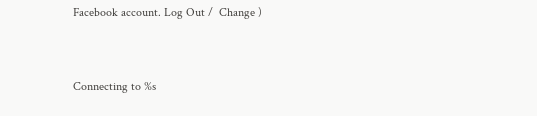Facebook account. Log Out /  Change )


Connecting to %s